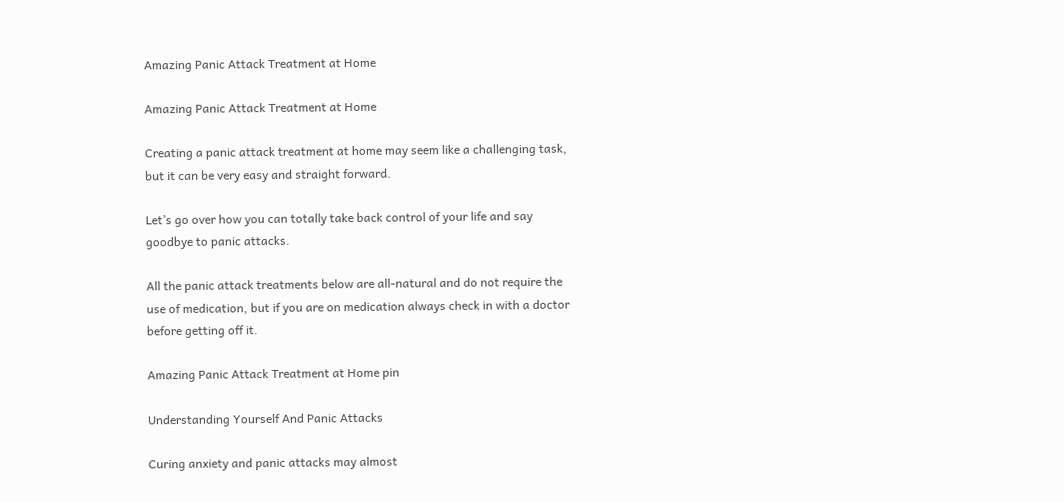Amazing Panic Attack Treatment at Home

Amazing Panic Attack Treatment at Home

Creating a panic attack treatment at home may seem like a challenging task, but it can be very easy and straight forward.

Let’s go over how you can totally take back control of your life and say goodbye to panic attacks.

All the panic attack treatments below are all-natural and do not require the use of medication, but if you are on medication always check in with a doctor before getting off it.

Amazing Panic Attack Treatment at Home pin

Understanding Yourself And Panic Attacks

Curing anxiety and panic attacks may almost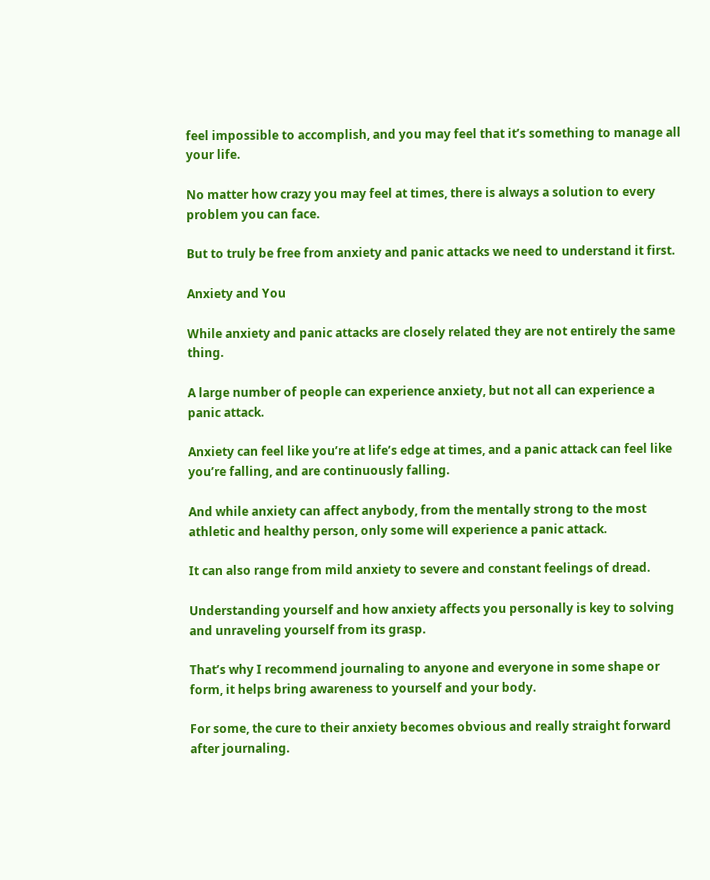feel impossible to accomplish, and you may feel that it’s something to manage all your life.

No matter how crazy you may feel at times, there is always a solution to every problem you can face.

But to truly be free from anxiety and panic attacks we need to understand it first.

Anxiety and You

While anxiety and panic attacks are closely related they are not entirely the same thing.

A large number of people can experience anxiety, but not all can experience a panic attack.

Anxiety can feel like you’re at life’s edge at times, and a panic attack can feel like you’re falling, and are continuously falling.

And while anxiety can affect anybody, from the mentally strong to the most athletic and healthy person, only some will experience a panic attack.

It can also range from mild anxiety to severe and constant feelings of dread.

Understanding yourself and how anxiety affects you personally is key to solving and unraveling yourself from its grasp.

That’s why I recommend journaling to anyone and everyone in some shape or form, it helps bring awareness to yourself and your body.

For some, the cure to their anxiety becomes obvious and really straight forward after journaling.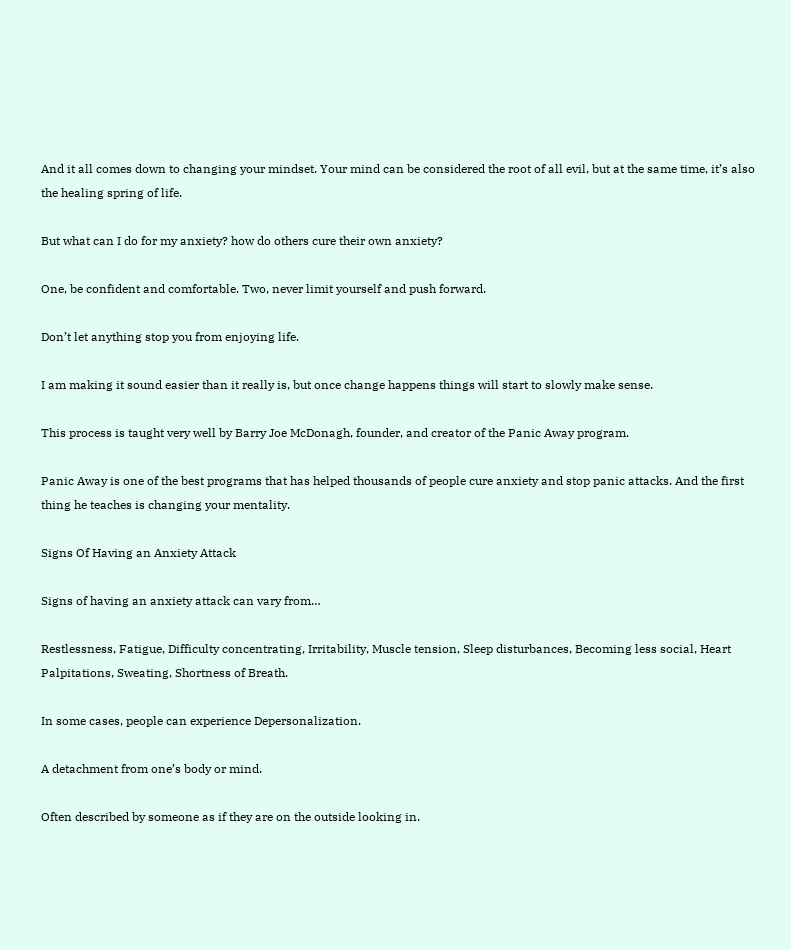And it all comes down to changing your mindset. Your mind can be considered the root of all evil, but at the same time, it’s also the healing spring of life.

But what can I do for my anxiety? how do others cure their own anxiety?

One, be confident and comfortable. Two, never limit yourself and push forward.

Don’t let anything stop you from enjoying life.

I am making it sound easier than it really is, but once change happens things will start to slowly make sense.

This process is taught very well by Barry Joe McDonagh, founder, and creator of the Panic Away program.

Panic Away is one of the best programs that has helped thousands of people cure anxiety and stop panic attacks. And the first thing he teaches is changing your mentality.

Signs Of Having an Anxiety Attack

Signs of having an anxiety attack can vary from…

Restlessness, Fatigue, Difficulty concentrating, Irritability, Muscle tension, Sleep disturbances, Becoming less social, Heart Palpitations, Sweating, Shortness of Breath.

In some cases, people can experience Depersonalization.

A detachment from one’s body or mind.

Often described by someone as if they are on the outside looking in.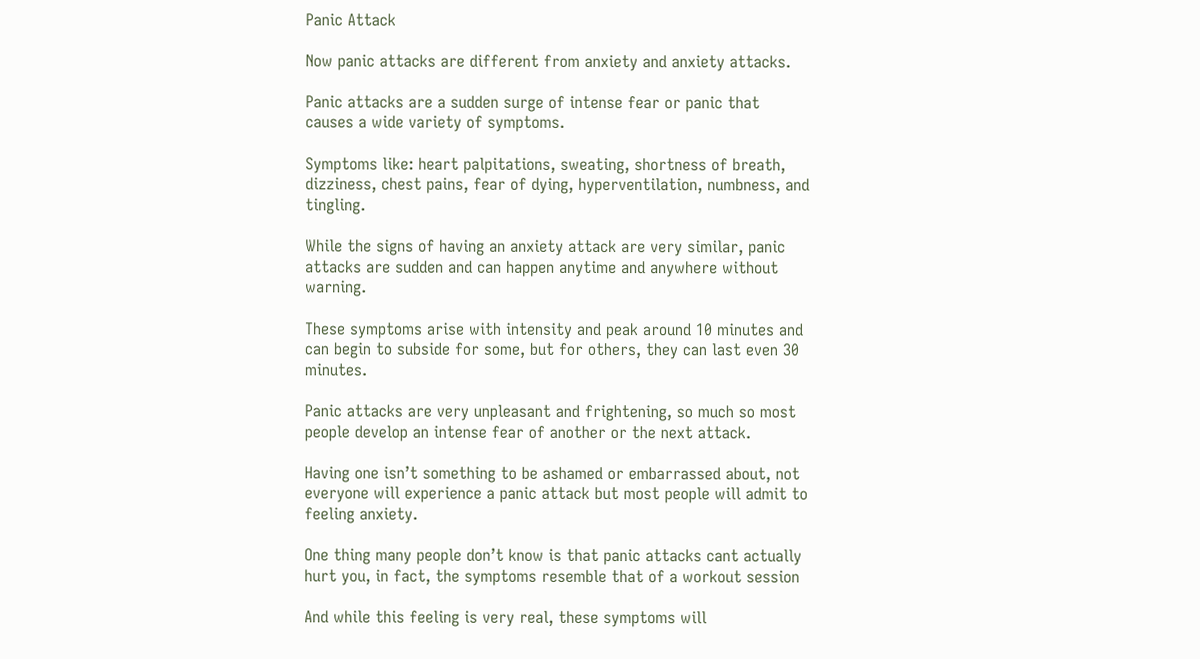Panic Attack

Now panic attacks are different from anxiety and anxiety attacks.

Panic attacks are a sudden surge of intense fear or panic that causes a wide variety of symptoms.

Symptoms like: heart palpitations, sweating, shortness of breath, dizziness, chest pains, fear of dying, hyperventilation, numbness, and tingling.

While the signs of having an anxiety attack are very similar, panic attacks are sudden and can happen anytime and anywhere without warning.

These symptoms arise with intensity and peak around 10 minutes and can begin to subside for some, but for others, they can last even 30 minutes.

Panic attacks are very unpleasant and frightening, so much so most people develop an intense fear of another or the next attack.

Having one isn’t something to be ashamed or embarrassed about, not everyone will experience a panic attack but most people will admit to feeling anxiety.

One thing many people don’t know is that panic attacks cant actually hurt you, in fact, the symptoms resemble that of a workout session

And while this feeling is very real, these symptoms will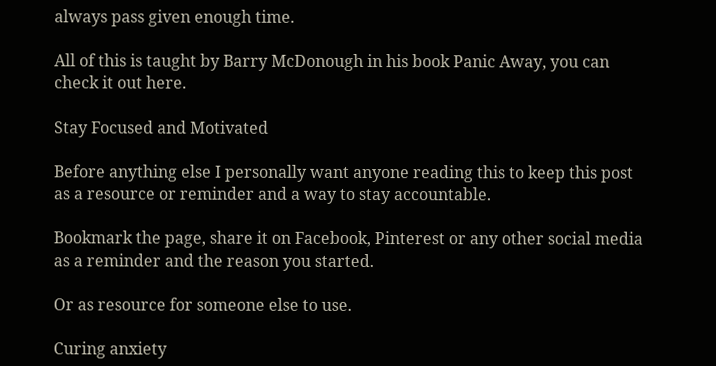always pass given enough time.

All of this is taught by Barry McDonough in his book Panic Away, you can check it out here.

Stay Focused and Motivated

Before anything else I personally want anyone reading this to keep this post as a resource or reminder and a way to stay accountable.

Bookmark the page, share it on Facebook, Pinterest or any other social media as a reminder and the reason you started.

Or as resource for someone else to use.

Curing anxiety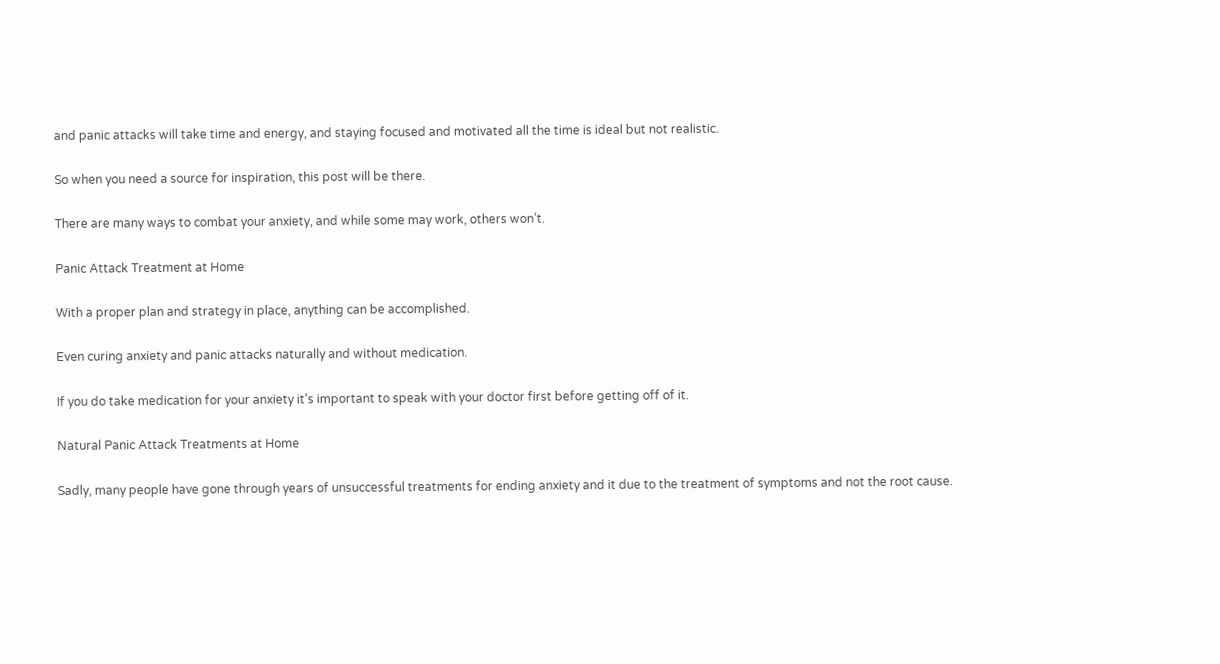and panic attacks will take time and energy, and staying focused and motivated all the time is ideal but not realistic.

So when you need a source for inspiration, this post will be there.

There are many ways to combat your anxiety, and while some may work, others won’t.

Panic Attack Treatment at Home

With a proper plan and strategy in place, anything can be accomplished.

Even curing anxiety and panic attacks naturally and without medication.

If you do take medication for your anxiety it’s important to speak with your doctor first before getting off of it.

Natural Panic Attack Treatments at Home

Sadly, many people have gone through years of unsuccessful treatments for ending anxiety and it due to the treatment of symptoms and not the root cause.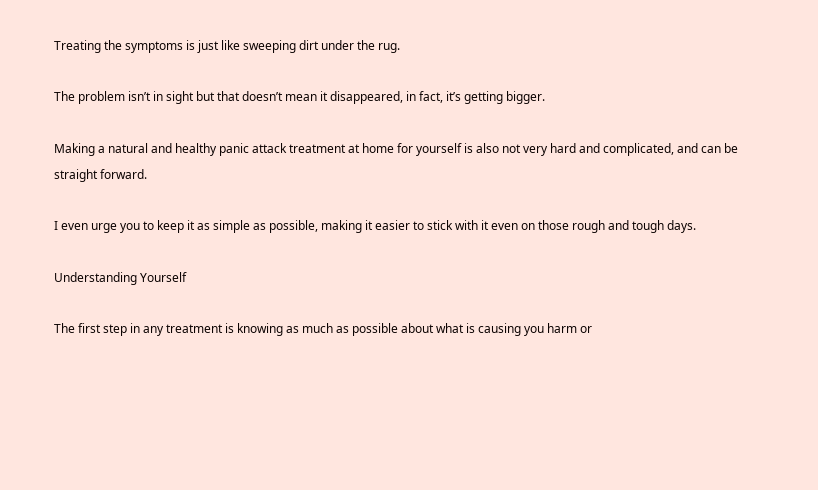Treating the symptoms is just like sweeping dirt under the rug.

The problem isn’t in sight but that doesn’t mean it disappeared, in fact, it’s getting bigger.

Making a natural and healthy panic attack treatment at home for yourself is also not very hard and complicated, and can be straight forward.

I even urge you to keep it as simple as possible, making it easier to stick with it even on those rough and tough days.

Understanding Yourself

The first step in any treatment is knowing as much as possible about what is causing you harm or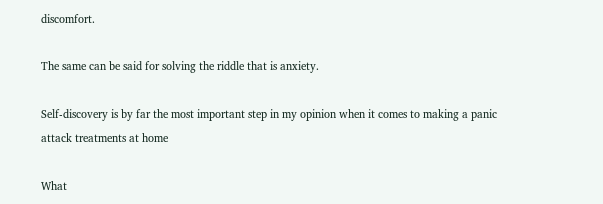discomfort.

The same can be said for solving the riddle that is anxiety.

Self-discovery is by far the most important step in my opinion when it comes to making a panic attack treatments at home

What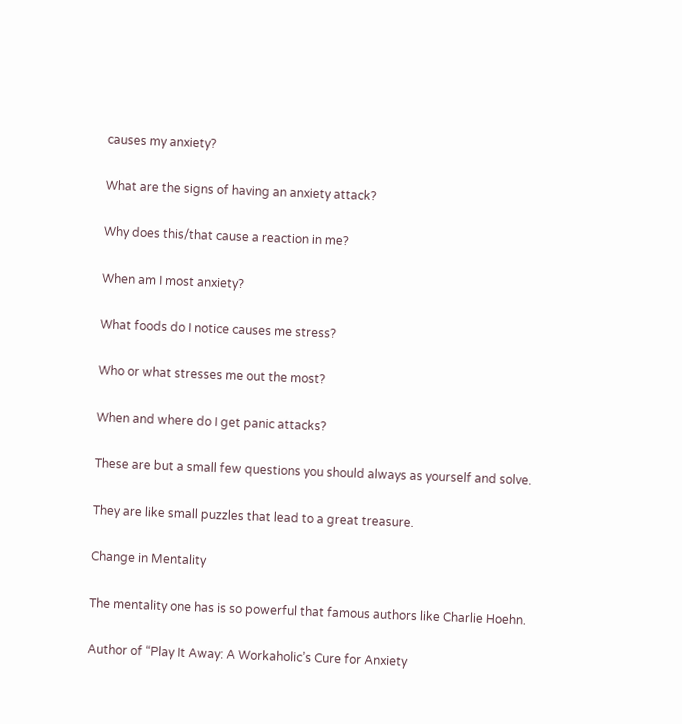causes my anxiety?

What are the signs of having an anxiety attack?

Why does this/that cause a reaction in me?

When am I most anxiety?

What foods do I notice causes me stress?

Who or what stresses me out the most?

When and where do I get panic attacks?

These are but a small few questions you should always as yourself and solve.

They are like small puzzles that lead to a great treasure.

Change in Mentality

The mentality one has is so powerful that famous authors like Charlie Hoehn.

Author of “Play It Away: A Workaholic’s Cure for Anxiety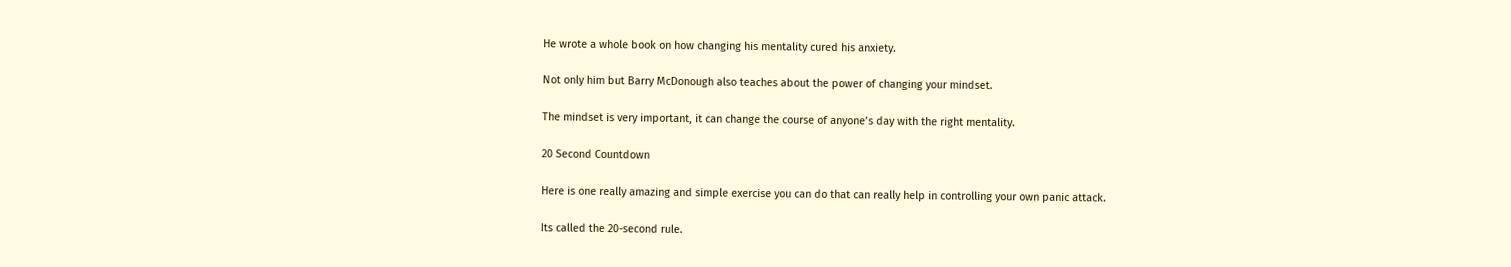He wrote a whole book on how changing his mentality cured his anxiety.

Not only him but Barry McDonough also teaches about the power of changing your mindset.

The mindset is very important, it can change the course of anyone’s day with the right mentality.

20 Second Countdown

Here is one really amazing and simple exercise you can do that can really help in controlling your own panic attack.

Its called the 20-second rule.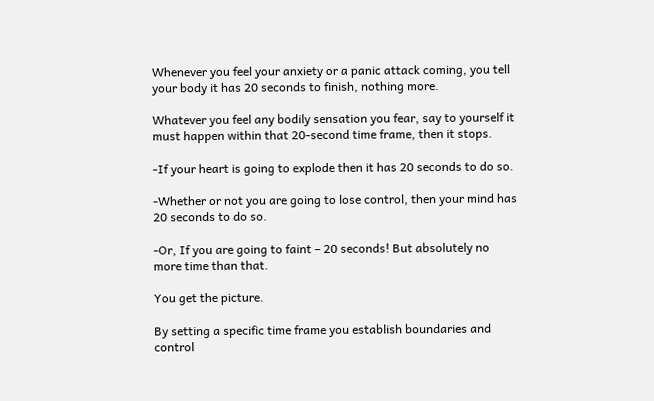Whenever you feel your anxiety or a panic attack coming, you tell your body it has 20 seconds to finish, nothing more.

Whatever you feel any bodily sensation you fear, say to yourself it must happen within that 20-second time frame, then it stops.

-If your heart is going to explode then it has 20 seconds to do so.

-Whether or not you are going to lose control, then your mind has 20 seconds to do so.

-Or, If you are going to faint – 20 seconds! But absolutely no more time than that.

You get the picture.

By setting a specific time frame you establish boundaries and control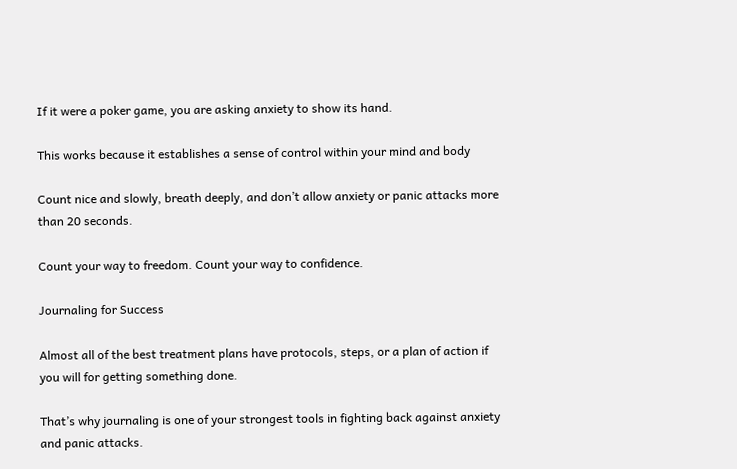If it were a poker game, you are asking anxiety to show its hand.

This works because it establishes a sense of control within your mind and body

Count nice and slowly, breath deeply, and don’t allow anxiety or panic attacks more than 20 seconds.

Count your way to freedom. Count your way to confidence.

Journaling for Success

Almost all of the best treatment plans have protocols, steps, or a plan of action if you will for getting something done.

That’s why journaling is one of your strongest tools in fighting back against anxiety and panic attacks.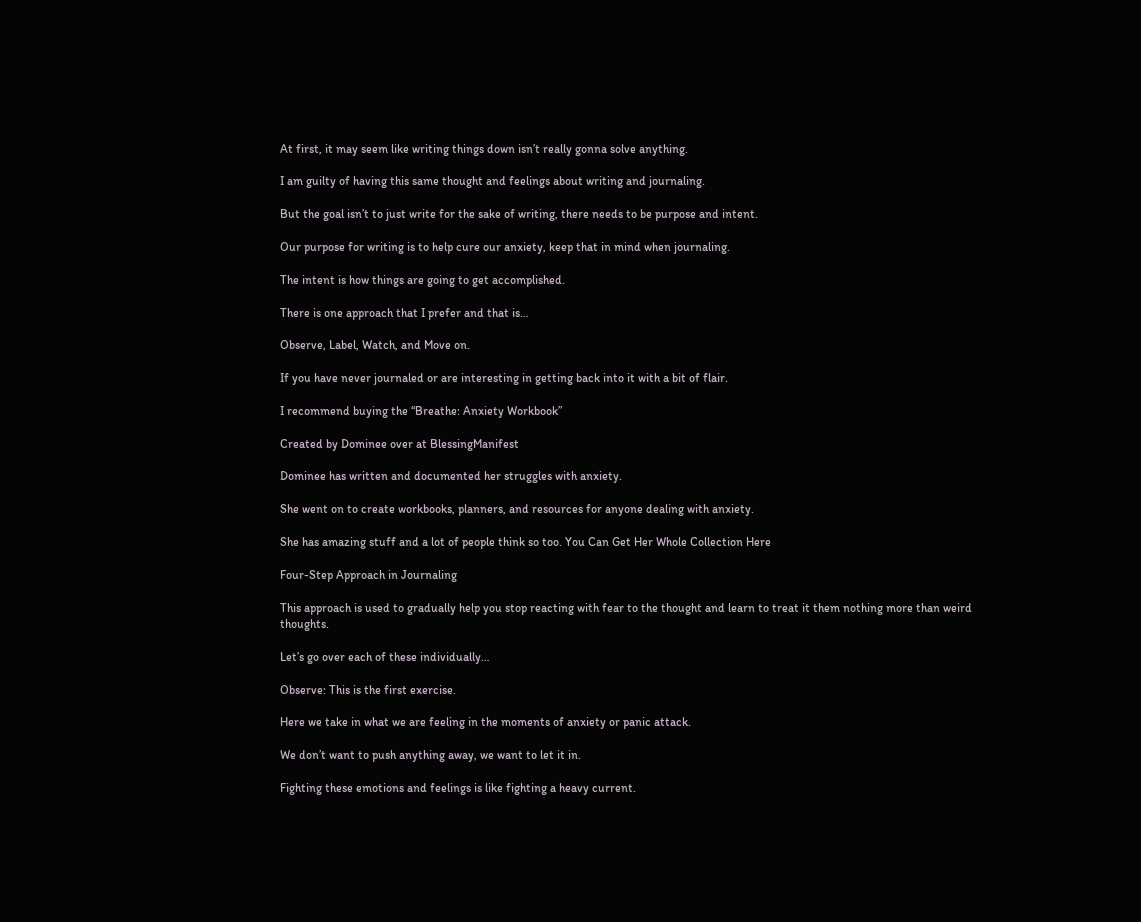At first, it may seem like writing things down isn’t really gonna solve anything.

I am guilty of having this same thought and feelings about writing and journaling.

But the goal isn’t to just write for the sake of writing, there needs to be purpose and intent.

Our purpose for writing is to help cure our anxiety, keep that in mind when journaling.

The intent is how things are going to get accomplished.

There is one approach that I prefer and that is…

Observe, Label, Watch, and Move on.

If you have never journaled or are interesting in getting back into it with a bit of flair.

I recommend buying the “Breathe: Anxiety Workbook”

Created by Dominee over at BlessingManifest

Dominee has written and documented her struggles with anxiety.

She went on to create workbooks, planners, and resources for anyone dealing with anxiety.

She has amazing stuff and a lot of people think so too. You Can Get Her Whole Collection Here

Four-Step Approach in Journaling

This approach is used to gradually help you stop reacting with fear to the thought and learn to treat it them nothing more than weird thoughts.

Let’s go over each of these individually…

Observe: This is the first exercise.

Here we take in what we are feeling in the moments of anxiety or panic attack.

We don’t want to push anything away, we want to let it in.

Fighting these emotions and feelings is like fighting a heavy current.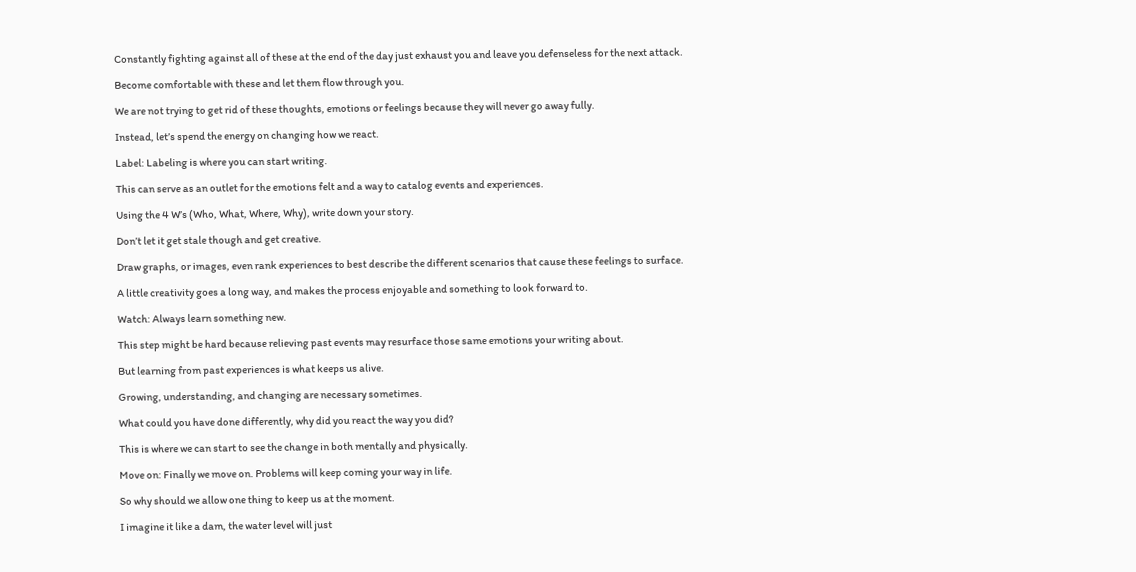Constantly fighting against all of these at the end of the day just exhaust you and leave you defenseless for the next attack.

Become comfortable with these and let them flow through you.

We are not trying to get rid of these thoughts, emotions or feelings because they will never go away fully.

Instead, let’s spend the energy on changing how we react.

Label: Labeling is where you can start writing.

This can serve as an outlet for the emotions felt and a way to catalog events and experiences.

Using the 4 W’s (Who, What, Where, Why), write down your story.

Don’t let it get stale though and get creative.

Draw graphs, or images, even rank experiences to best describe the different scenarios that cause these feelings to surface.

A little creativity goes a long way, and makes the process enjoyable and something to look forward to.

Watch: Always learn something new.

This step might be hard because relieving past events may resurface those same emotions your writing about.

But learning from past experiences is what keeps us alive.

Growing, understanding, and changing are necessary sometimes.

What could you have done differently, why did you react the way you did?

This is where we can start to see the change in both mentally and physically.

Move on: Finally we move on. Problems will keep coming your way in life.

So why should we allow one thing to keep us at the moment.

I imagine it like a dam, the water level will just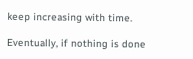keep increasing with time.

Eventually, if nothing is done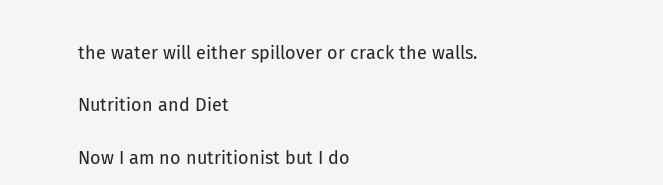the water will either spillover or crack the walls.

Nutrition and Diet

Now I am no nutritionist but I do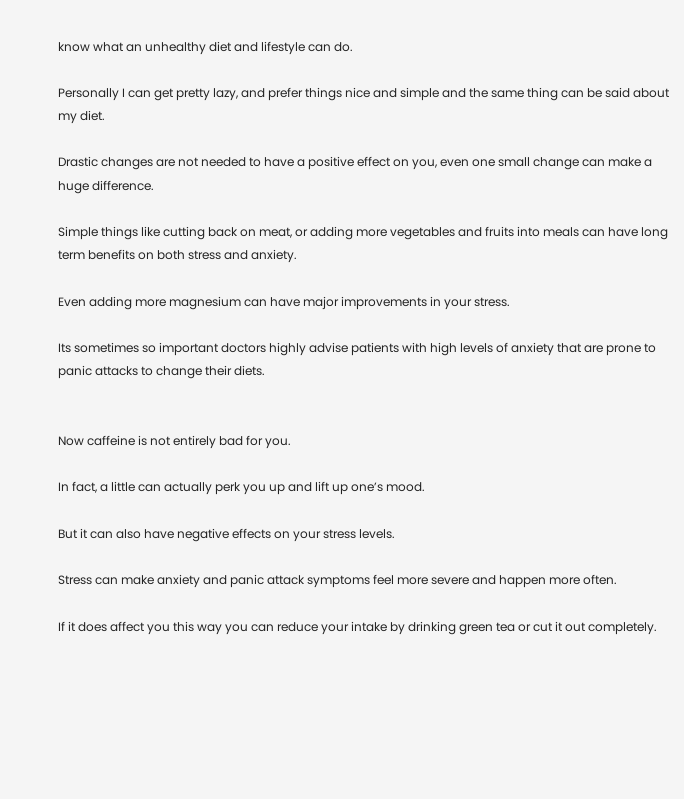know what an unhealthy diet and lifestyle can do.

Personally I can get pretty lazy, and prefer things nice and simple and the same thing can be said about my diet.

Drastic changes are not needed to have a positive effect on you, even one small change can make a huge difference.

Simple things like cutting back on meat, or adding more vegetables and fruits into meals can have long term benefits on both stress and anxiety.

Even adding more magnesium can have major improvements in your stress.

Its sometimes so important doctors highly advise patients with high levels of anxiety that are prone to panic attacks to change their diets.


Now caffeine is not entirely bad for you.

In fact, a little can actually perk you up and lift up one’s mood.

But it can also have negative effects on your stress levels.

Stress can make anxiety and panic attack symptoms feel more severe and happen more often.

If it does affect you this way you can reduce your intake by drinking green tea or cut it out completely.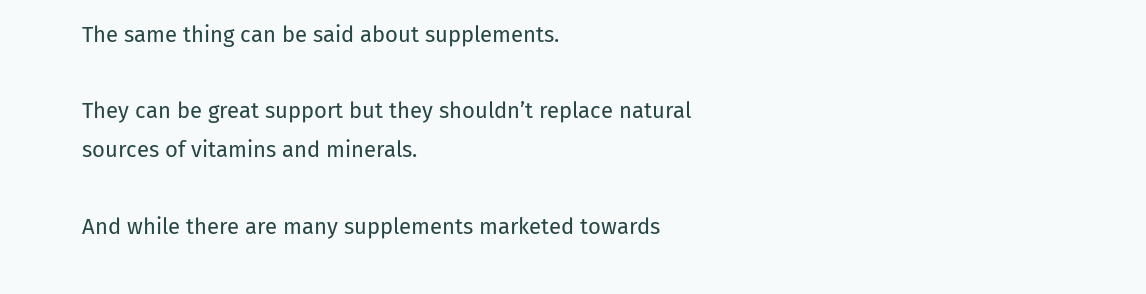The same thing can be said about supplements.

They can be great support but they shouldn’t replace natural sources of vitamins and minerals.

And while there are many supplements marketed towards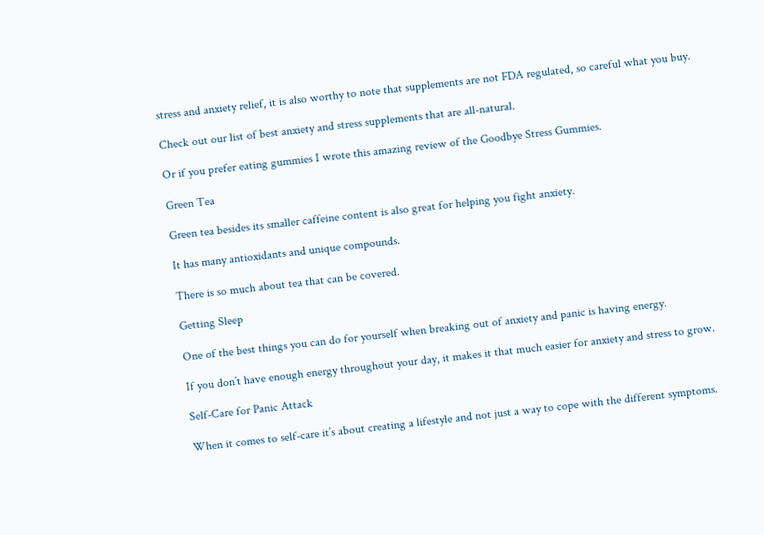stress and anxiety relief, it is also worthy to note that supplements are not FDA regulated, so careful what you buy.

Check out our list of best anxiety and stress supplements that are all-natural.

Or if you prefer eating gummies I wrote this amazing review of the Goodbye Stress Gummies.

Green Tea

Green tea besides its smaller caffeine content is also great for helping you fight anxiety.

It has many antioxidants and unique compounds.

There is so much about tea that can be covered.

Getting Sleep

One of the best things you can do for yourself when breaking out of anxiety and panic is having energy.

If you don’t have enough energy throughout your day, it makes it that much easier for anxiety and stress to grow.

Self-Care for Panic Attack

When it comes to self-care it’s about creating a lifestyle and not just a way to cope with the different symptoms.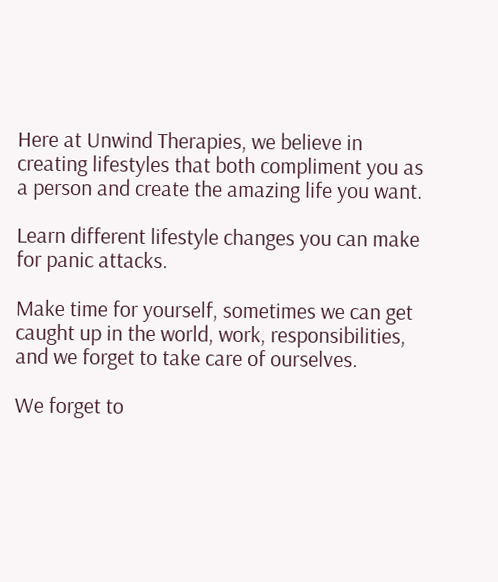Here at Unwind Therapies, we believe in creating lifestyles that both compliment you as a person and create the amazing life you want.

Learn different lifestyle changes you can make for panic attacks.

Make time for yourself, sometimes we can get caught up in the world, work, responsibilities, and we forget to take care of ourselves.

We forget to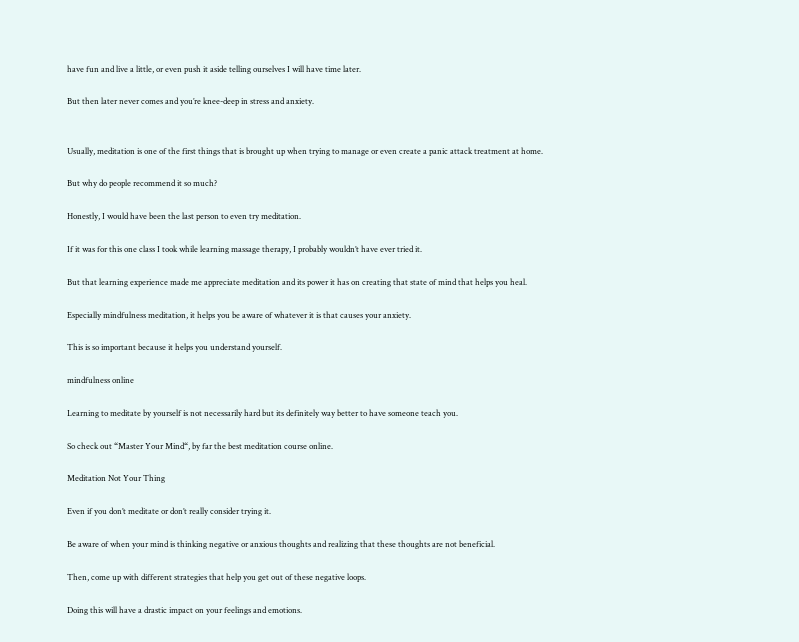have fun and live a little, or even push it aside telling ourselves I will have time later.

But then later never comes and you’re knee-deep in stress and anxiety.


Usually, meditation is one of the first things that is brought up when trying to manage or even create a panic attack treatment at home.

But why do people recommend it so much?

Honestly, I would have been the last person to even try meditation.

If it was for this one class I took while learning massage therapy, I probably wouldn’t have ever tried it.

But that learning experience made me appreciate meditation and its power it has on creating that state of mind that helps you heal.

Especially mindfulness meditation, it helps you be aware of whatever it is that causes your anxiety.

This is so important because it helps you understand yourself.

mindfulness online

Learning to meditate by yourself is not necessarily hard but its definitely way better to have someone teach you.

So check out “Master Your Mind“, by far the best meditation course online.

Meditation Not Your Thing

Even if you don’t meditate or don’t really consider trying it.

Be aware of when your mind is thinking negative or anxious thoughts and realizing that these thoughts are not beneficial.

Then, come up with different strategies that help you get out of these negative loops.

Doing this will have a drastic impact on your feelings and emotions.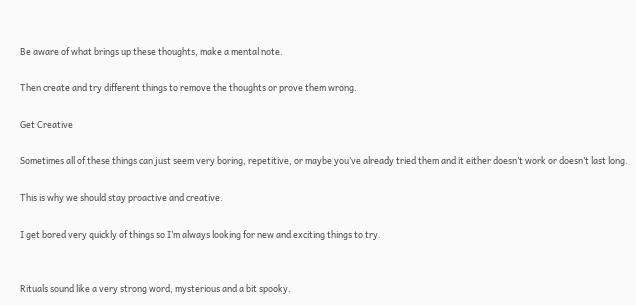Be aware of what brings up these thoughts, make a mental note.

Then create and try different things to remove the thoughts or prove them wrong.

Get Creative

Sometimes all of these things can just seem very boring, repetitive, or maybe you’ve already tried them and it either doesn’t work or doesn’t last long.

This is why we should stay proactive and creative.

I get bored very quickly of things so I’m always looking for new and exciting things to try.


Rituals sound like a very strong word, mysterious and a bit spooky.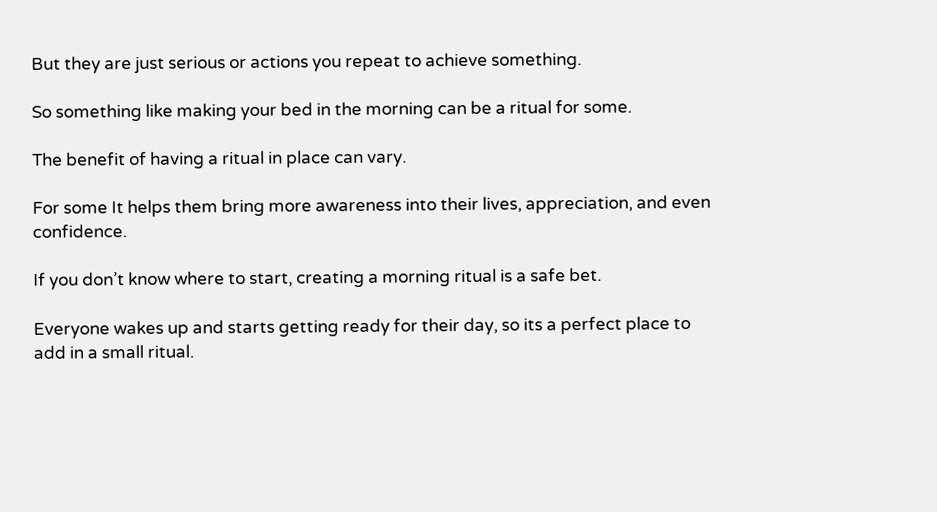But they are just serious or actions you repeat to achieve something.

So something like making your bed in the morning can be a ritual for some.

The benefit of having a ritual in place can vary.

For some It helps them bring more awareness into their lives, appreciation, and even confidence.

If you don’t know where to start, creating a morning ritual is a safe bet.

Everyone wakes up and starts getting ready for their day, so its a perfect place to add in a small ritual.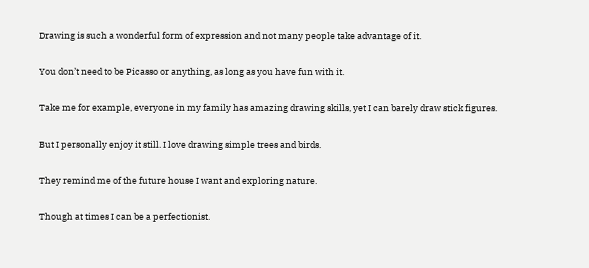Drawing is such a wonderful form of expression and not many people take advantage of it.

You don’t need to be Picasso or anything, as long as you have fun with it.

Take me for example, everyone in my family has amazing drawing skills, yet I can barely draw stick figures.

But I personally enjoy it still. I love drawing simple trees and birds.

They remind me of the future house I want and exploring nature.

Though at times I can be a perfectionist.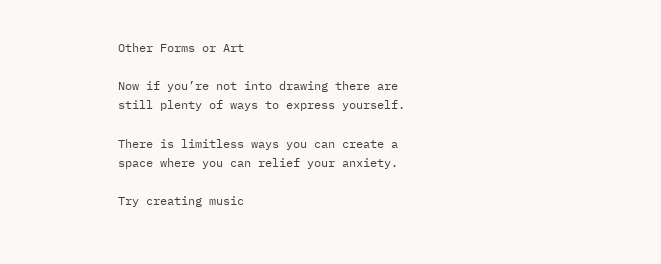Other Forms or Art

Now if you’re not into drawing there are still plenty of ways to express yourself.

There is limitless ways you can create a space where you can relief your anxiety.

Try creating music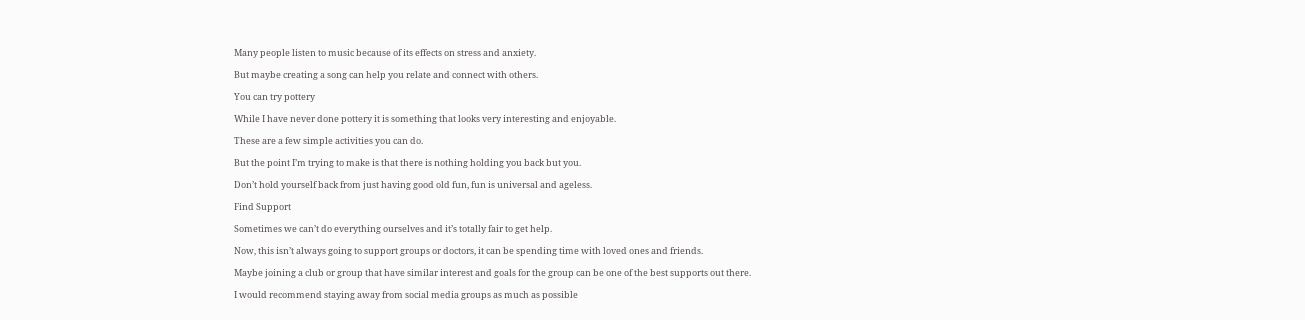Many people listen to music because of its effects on stress and anxiety.

But maybe creating a song can help you relate and connect with others.

You can try pottery

While I have never done pottery it is something that looks very interesting and enjoyable.

These are a few simple activities you can do.

But the point I’m trying to make is that there is nothing holding you back but you.

Don’t hold yourself back from just having good old fun, fun is universal and ageless.

Find Support

Sometimes we can’t do everything ourselves and it’s totally fair to get help.

Now, this isn’t always going to support groups or doctors, it can be spending time with loved ones and friends.

Maybe joining a club or group that have similar interest and goals for the group can be one of the best supports out there.

I would recommend staying away from social media groups as much as possible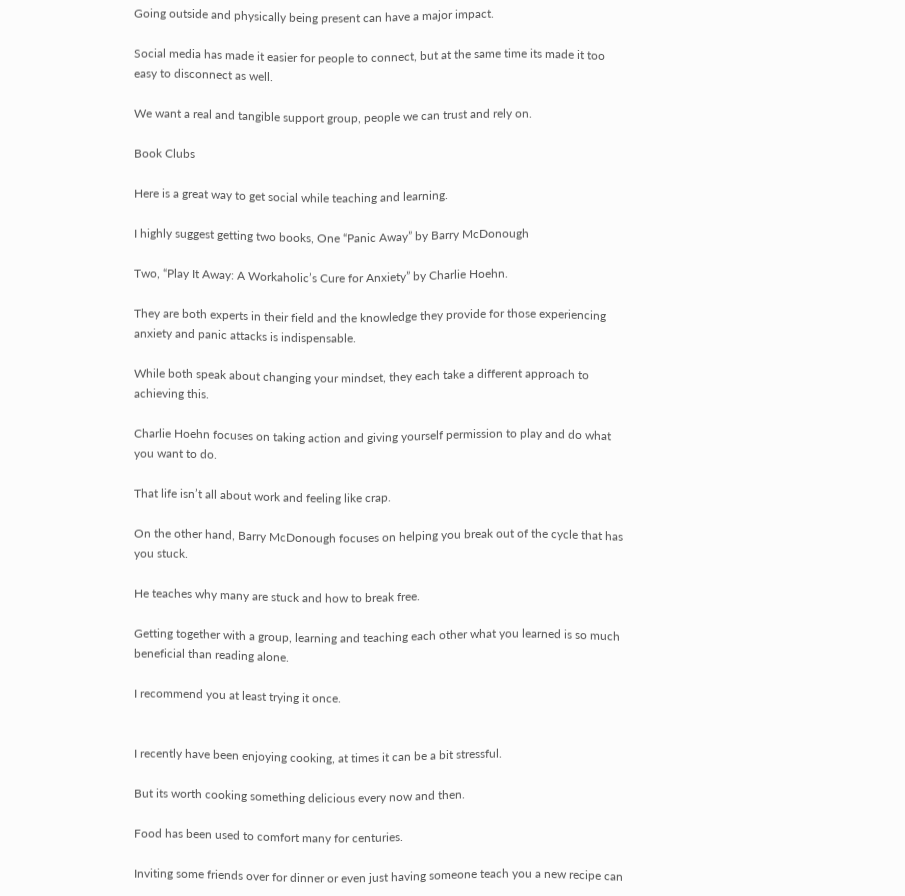Going outside and physically being present can have a major impact.

Social media has made it easier for people to connect, but at the same time its made it too easy to disconnect as well.

We want a real and tangible support group, people we can trust and rely on.

Book Clubs

Here is a great way to get social while teaching and learning.

I highly suggest getting two books, One “Panic Away” by Barry McDonough

Two, “Play It Away: A Workaholic’s Cure for Anxiety” by Charlie Hoehn.

They are both experts in their field and the knowledge they provide for those experiencing anxiety and panic attacks is indispensable.

While both speak about changing your mindset, they each take a different approach to achieving this.

Charlie Hoehn focuses on taking action and giving yourself permission to play and do what you want to do.

That life isn’t all about work and feeling like crap.

On the other hand, Barry McDonough focuses on helping you break out of the cycle that has you stuck.

He teaches why many are stuck and how to break free.

Getting together with a group, learning and teaching each other what you learned is so much beneficial than reading alone.

I recommend you at least trying it once.


I recently have been enjoying cooking, at times it can be a bit stressful.

But its worth cooking something delicious every now and then.

Food has been used to comfort many for centuries.

Inviting some friends over for dinner or even just having someone teach you a new recipe can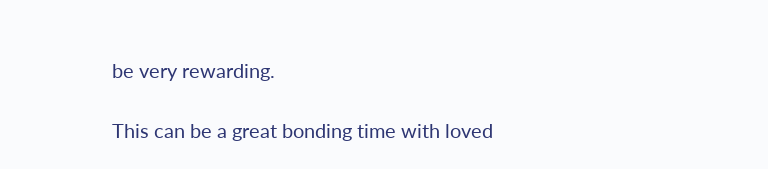be very rewarding.

This can be a great bonding time with loved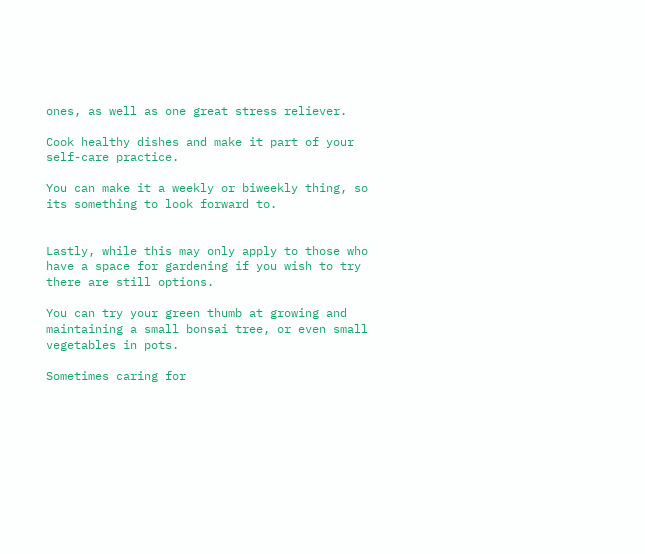ones, as well as one great stress reliever.

Cook healthy dishes and make it part of your self-care practice.

You can make it a weekly or biweekly thing, so its something to look forward to.


Lastly, while this may only apply to those who have a space for gardening if you wish to try there are still options.

You can try your green thumb at growing and maintaining a small bonsai tree, or even small vegetables in pots.

Sometimes caring for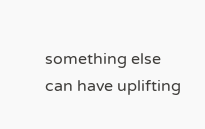something else can have uplifting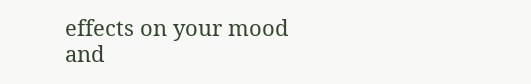effects on your mood and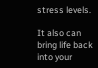stress levels.

It also can bring life back into your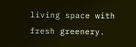living space with fresh greenery.